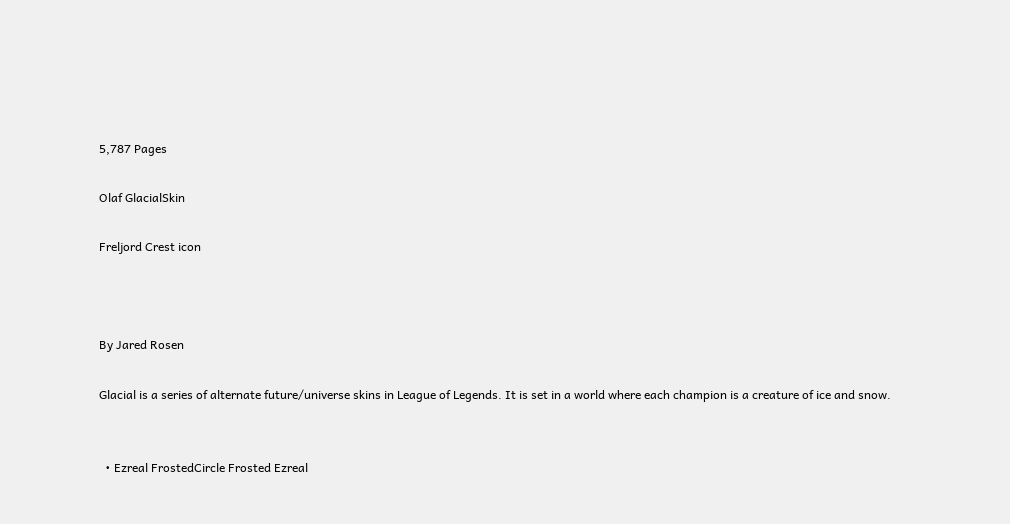5,787 Pages

Olaf GlacialSkin

Freljord Crest icon



By Jared Rosen

Glacial is a series of alternate future/universe skins in League of Legends. It is set in a world where each champion is a creature of ice and snow.


  • Ezreal FrostedCircle Frosted Ezreal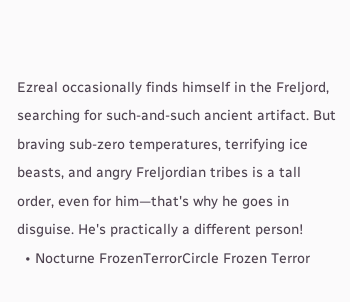Ezreal occasionally finds himself in the Freljord, searching for such-and-such ancient artifact. But braving sub-zero temperatures, terrifying ice beasts, and angry Freljordian tribes is a tall order, even for him—that's why he goes in disguise. He's practically a different person!
  • Nocturne FrozenTerrorCircle Frozen Terror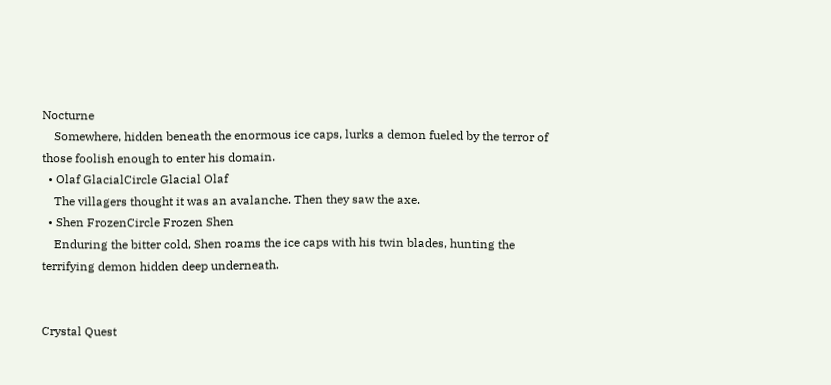Nocturne
    Somewhere, hidden beneath the enormous ice caps, lurks a demon fueled by the terror of those foolish enough to enter his domain.
  • Olaf GlacialCircle Glacial Olaf
    The villagers thought it was an avalanche. Then they saw the axe.
  • Shen FrozenCircle Frozen Shen
    Enduring the bitter cold, Shen roams the ice caps with his twin blades, hunting the terrifying demon hidden deep underneath.


Crystal Quest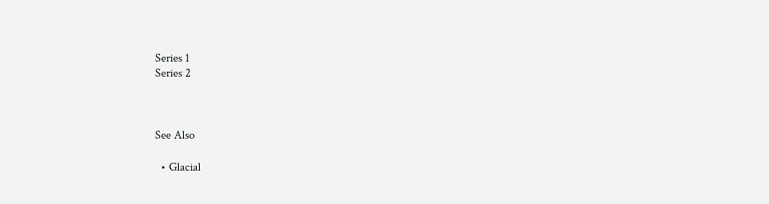Series 1
Series 2



See Also

  • Glacial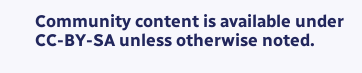Community content is available under CC-BY-SA unless otherwise noted.